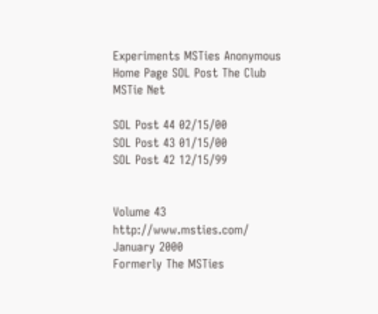Experiments MSTies Anonymous Home Page SOL Post The Club MSTie Net

SOL Post 44 02/15/00
SOL Post 43 01/15/00
SOL Post 42 12/15/99


Volume 43 http://www.msties.com/ January 2000
Formerly The MSTies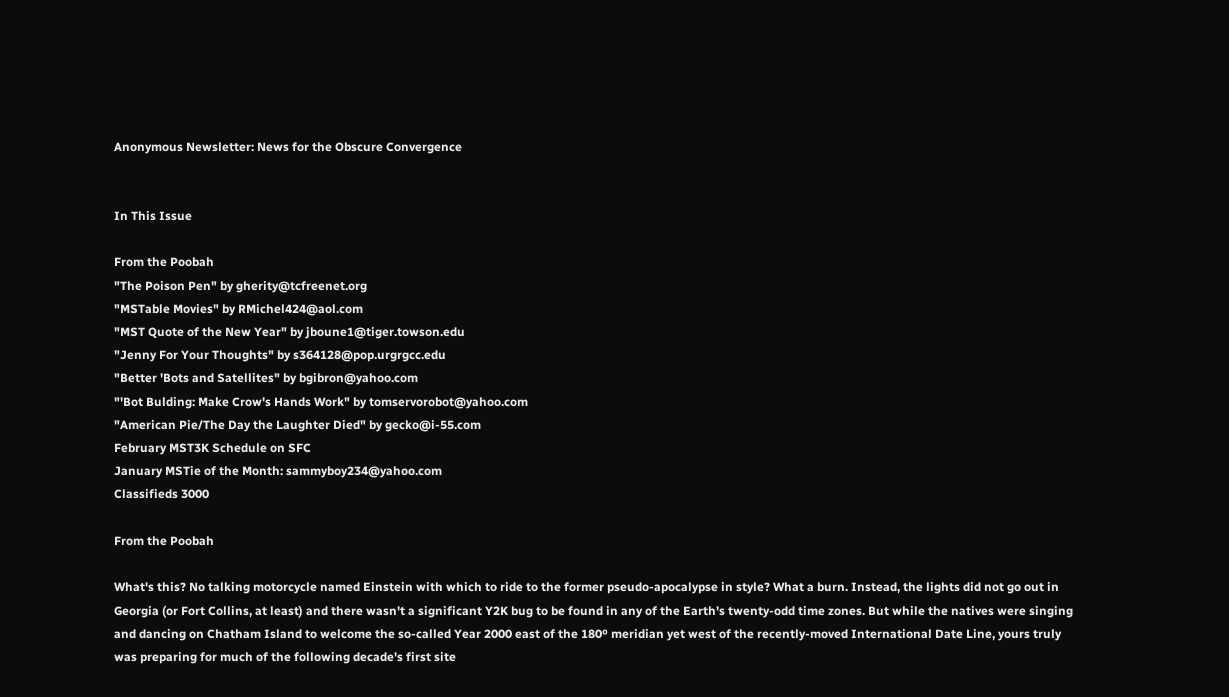Anonymous Newsletter: News for the Obscure Convergence


In This Issue

From the Poobah
"The Poison Pen" by gherity@tcfreenet.org
"MSTable Movies" by RMichel424@aol.com
"MST Quote of the New Year" by jboune1@tiger.towson.edu
"Jenny For Your Thoughts" by s364128@pop.urgrgcc.edu
"Better 'Bots and Satellites" by bgibron@yahoo.com
"'Bot Bulding: Make Crow's Hands Work" by tomservorobot@yahoo.com
"American Pie/The Day the Laughter Died" by gecko@i-55.com
February MST3K Schedule on SFC
January MSTie of the Month: sammyboy234@yahoo.com
Classifieds 3000

From the Poobah

What's this? No talking motorcycle named Einstein with which to ride to the former pseudo-apocalypse in style? What a burn. Instead, the lights did not go out in Georgia (or Fort Collins, at least) and there wasn't a significant Y2K bug to be found in any of the Earth's twenty-odd time zones. But while the natives were singing and dancing on Chatham Island to welcome the so-called Year 2000 east of the 180º meridian yet west of the recently-moved International Date Line, yours truly was preparing for much of the following decade's first site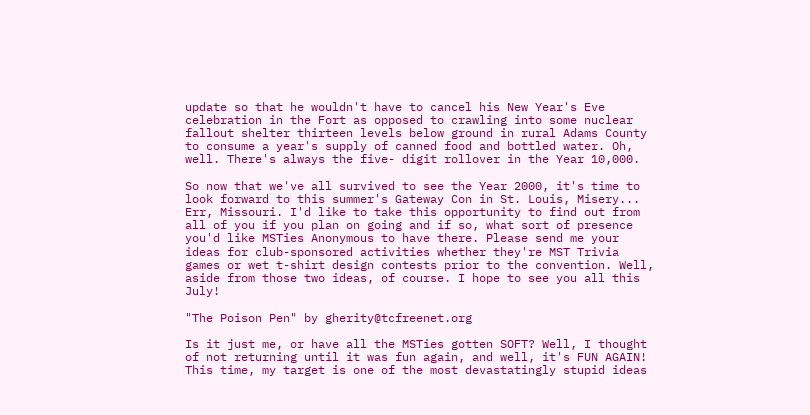update so that he wouldn't have to cancel his New Year's Eve celebration in the Fort as opposed to crawling into some nuclear fallout shelter thirteen levels below ground in rural Adams County to consume a year's supply of canned food and bottled water. Oh, well. There's always the five- digit rollover in the Year 10,000.

So now that we've all survived to see the Year 2000, it's time to look forward to this summer's Gateway Con in St. Louis, Misery... Err, Missouri. I'd like to take this opportunity to find out from all of you if you plan on going and if so, what sort of presence you'd like MSTies Anonymous to have there. Please send me your ideas for club-sponsored activities whether they're MST Trivia games or wet t-shirt design contests prior to the convention. Well, aside from those two ideas, of course. I hope to see you all this July!

"The Poison Pen" by gherity@tcfreenet.org

Is it just me, or have all the MSTies gotten SOFT? Well, I thought of not returning until it was fun again, and well, it's FUN AGAIN! This time, my target is one of the most devastatingly stupid ideas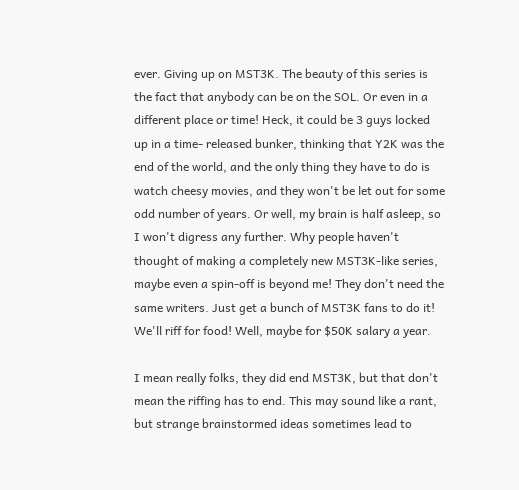ever. Giving up on MST3K. The beauty of this series is the fact that anybody can be on the SOL. Or even in a different place or time! Heck, it could be 3 guys locked up in a time- released bunker, thinking that Y2K was the end of the world, and the only thing they have to do is watch cheesy movies, and they won't be let out for some odd number of years. Or well, my brain is half asleep, so I won't digress any further. Why people haven't thought of making a completely new MST3K-like series, maybe even a spin-off is beyond me! They don't need the same writers. Just get a bunch of MST3K fans to do it! We'll riff for food! Well, maybe for $50K salary a year.

I mean really folks, they did end MST3K, but that don't mean the riffing has to end. This may sound like a rant, but strange brainstormed ideas sometimes lead to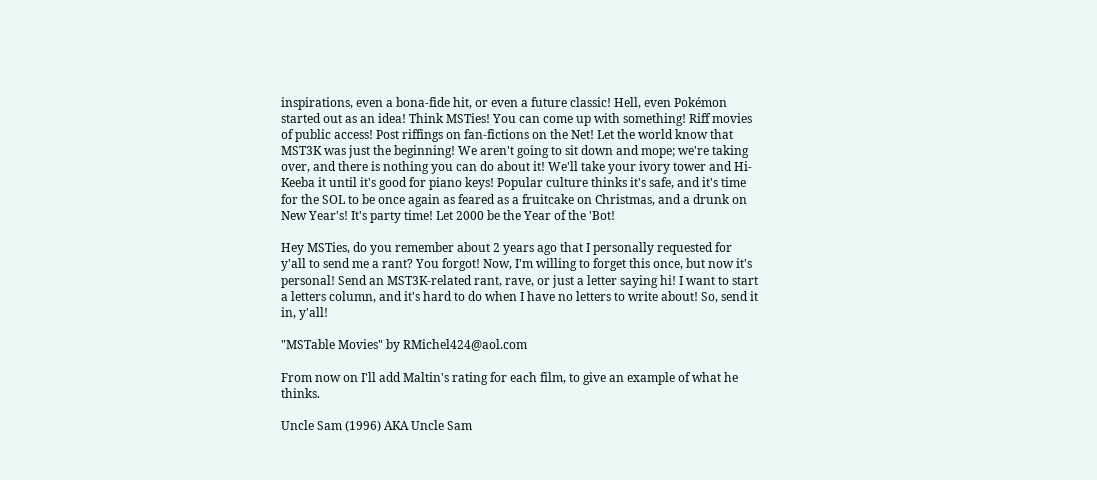inspirations, even a bona-fide hit, or even a future classic! Hell, even Pokémon started out as an idea! Think MSTies! You can come up with something! Riff movies of public access! Post riffings on fan-fictions on the Net! Let the world know that MST3K was just the beginning! We aren't going to sit down and mope; we're taking over, and there is nothing you can do about it! We'll take your ivory tower and Hi-Keeba it until it's good for piano keys! Popular culture thinks it's safe, and it's time for the SOL to be once again as feared as a fruitcake on Christmas, and a drunk on New Year's! It's party time! Let 2000 be the Year of the 'Bot!

Hey MSTies, do you remember about 2 years ago that I personally requested for y'all to send me a rant? You forgot! Now, I'm willing to forget this once, but now it's personal! Send an MST3K-related rant, rave, or just a letter saying hi! I want to start a letters column, and it's hard to do when I have no letters to write about! So, send it in, y'all!

"MSTable Movies" by RMichel424@aol.com

From now on I'll add Maltin's rating for each film, to give an example of what he thinks.

Uncle Sam (1996) AKA Uncle Sam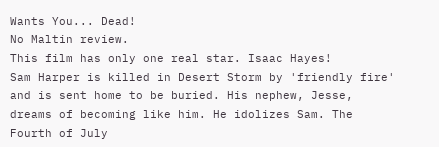Wants You... Dead!
No Maltin review.
This film has only one real star. Isaac Hayes!
Sam Harper is killed in Desert Storm by 'friendly fire' and is sent home to be buried. His nephew, Jesse, dreams of becoming like him. He idolizes Sam. The Fourth of July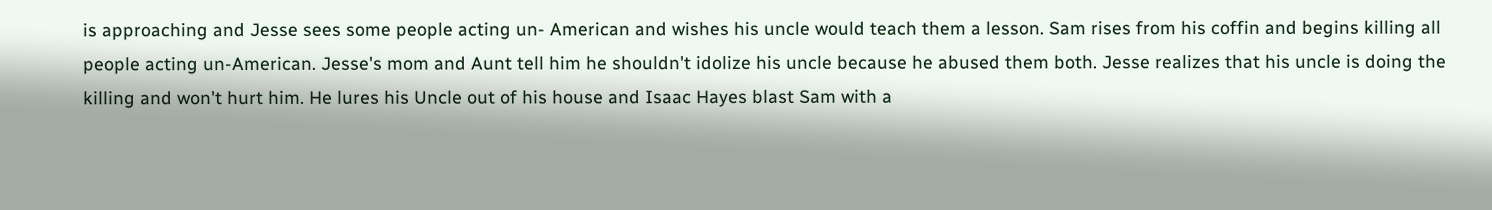is approaching and Jesse sees some people acting un- American and wishes his uncle would teach them a lesson. Sam rises from his coffin and begins killing all people acting un-American. Jesse's mom and Aunt tell him he shouldn't idolize his uncle because he abused them both. Jesse realizes that his uncle is doing the killing and won't hurt him. He lures his Uncle out of his house and Isaac Hayes blast Sam with a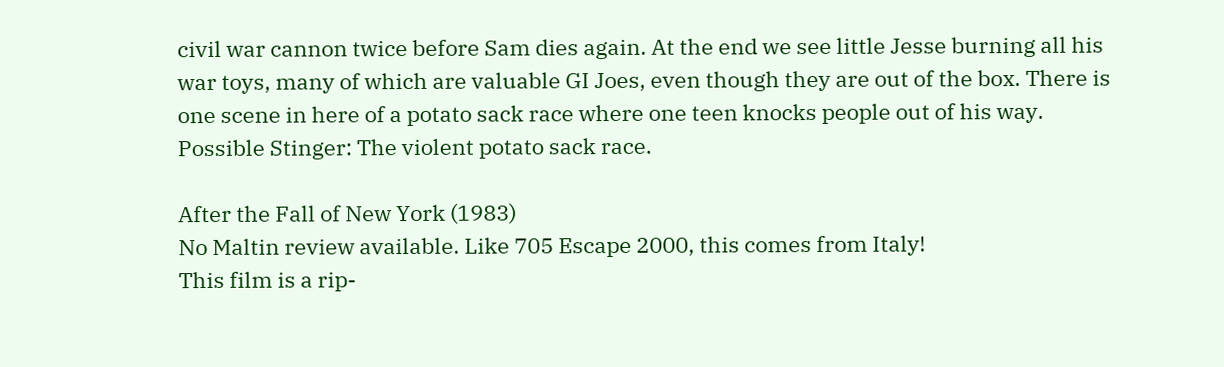civil war cannon twice before Sam dies again. At the end we see little Jesse burning all his war toys, many of which are valuable GI Joes, even though they are out of the box. There is one scene in here of a potato sack race where one teen knocks people out of his way. Possible Stinger: The violent potato sack race.

After the Fall of New York (1983)
No Maltin review available. Like 705 Escape 2000, this comes from Italy!
This film is a rip-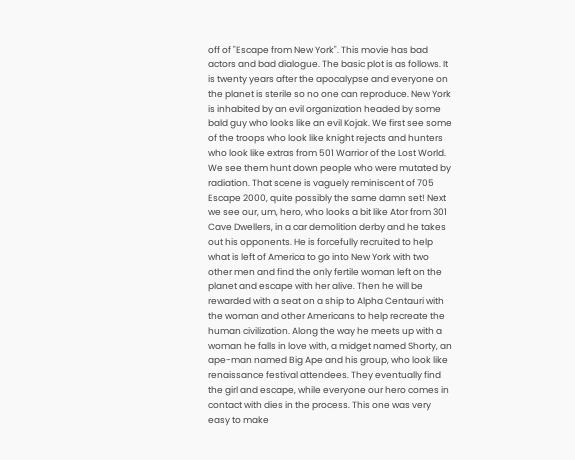off of "Escape from New York". This movie has bad actors and bad dialogue. The basic plot is as follows. It is twenty years after the apocalypse and everyone on the planet is sterile so no one can reproduce. New York is inhabited by an evil organization headed by some bald guy who looks like an evil Kojak. We first see some of the troops who look like knight rejects and hunters who look like extras from 501 Warrior of the Lost World. We see them hunt down people who were mutated by radiation. That scene is vaguely reminiscent of 705 Escape 2000, quite possibly the same damn set! Next we see our, um, hero, who looks a bit like Ator from 301 Cave Dwellers, in a car demolition derby and he takes out his opponents. He is forcefully recruited to help what is left of America to go into New York with two other men and find the only fertile woman left on the planet and escape with her alive. Then he will be rewarded with a seat on a ship to Alpha Centauri with the woman and other Americans to help recreate the human civilization. Along the way he meets up with a woman he falls in love with, a midget named Shorty, an ape-man named Big Ape and his group, who look like renaissance festival attendees. They eventually find the girl and escape, while everyone our hero comes in contact with dies in the process. This one was very easy to make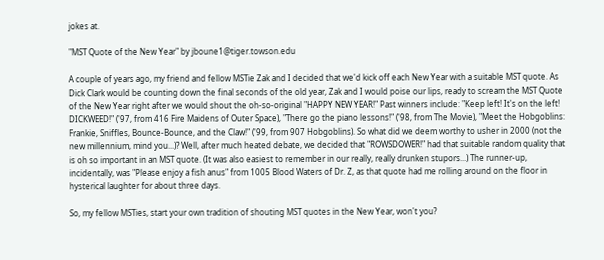jokes at.

"MST Quote of the New Year" by jboune1@tiger.towson.edu

A couple of years ago, my friend and fellow MSTie Zak and I decided that we'd kick off each New Year with a suitable MST quote. As Dick Clark would be counting down the final seconds of the old year, Zak and I would poise our lips, ready to scream the MST Quote of the New Year right after we would shout the oh-so-original "HAPPY NEW YEAR!" Past winners include: "Keep left! It's on the left! DICKWEED!" ('97, from 416 Fire Maidens of Outer Space), "There go the piano lessons!" ('98, from The Movie), "Meet the Hobgoblins: Frankie, Sniffles, Bounce-Bounce, and the Claw!" ('99, from 907 Hobgoblins). So what did we deem worthy to usher in 2000 (not the new millennium, mind you...)? Well, after much heated debate, we decided that "ROWSDOWER!" had that suitable random quality that is oh so important in an MST quote. (It was also easiest to remember in our really, really drunken stupors...) The runner-up, incidentally, was "Please enjoy a fish anus" from 1005 Blood Waters of Dr. Z, as that quote had me rolling around on the floor in hysterical laughter for about three days.

So, my fellow MSTies, start your own tradition of shouting MST quotes in the New Year, won't you?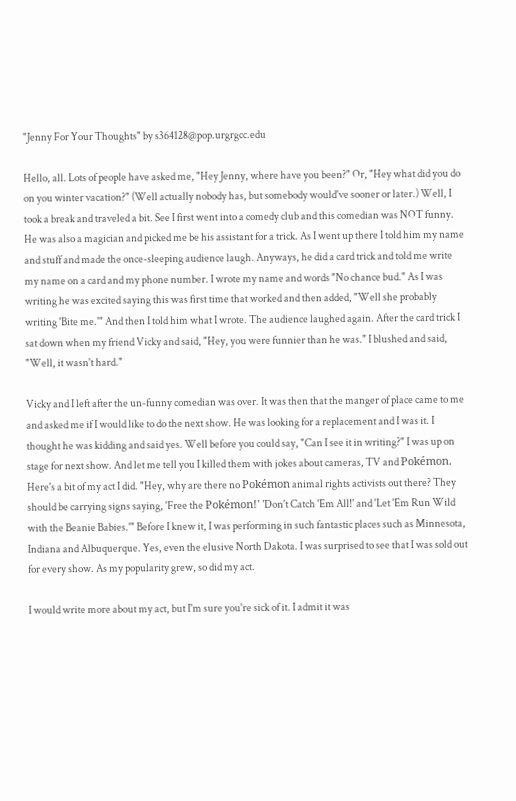"Jenny For Your Thoughts" by s364128@pop.urgrgcc.edu

Hello, all. Lots of people have asked me, "Hey Jenny, where have you been?" Or, "Hey what did you do on you winter vacation?" (Well actually nobody has, but somebody would've sooner or later.) Well, I took a break and traveled a bit. See I first went into a comedy club and this comedian was NOT funny. He was also a magician and picked me be his assistant for a trick. As I went up there I told him my name and stuff and made the once-sleeping audience laugh. Anyways, he did a card trick and told me write my name on a card and my phone number. I wrote my name and words "No chance bud." As I was writing he was excited saying this was first time that worked and then added, "Well she probably writing 'Bite me.'" And then I told him what I wrote. The audience laughed again. After the card trick I sat down when my friend Vicky and said, "Hey, you were funnier than he was." I blushed and said, "Well, it wasn't hard."

Vicky and I left after the un-funny comedian was over. It was then that the manger of place came to me and asked me if I would like to do the next show. He was looking for a replacement and I was it. I thought he was kidding and said yes. Well before you could say, "Can I see it in writing?" I was up on stage for next show. And let me tell you I killed them with jokes about cameras, TV and Pokémon. Here's a bit of my act I did. "Hey, why are there no Pokémon animal rights activists out there? They should be carrying signs saying, 'Free the Pokémon!' 'Don't Catch 'Em All!' and 'Let 'Em Run Wild with the Beanie Babies.'" Before I knew it, I was performing in such fantastic places such as Minnesota, Indiana and Albuquerque. Yes, even the elusive North Dakota. I was surprised to see that I was sold out for every show. As my popularity grew, so did my act.

I would write more about my act, but I'm sure you're sick of it. I admit it was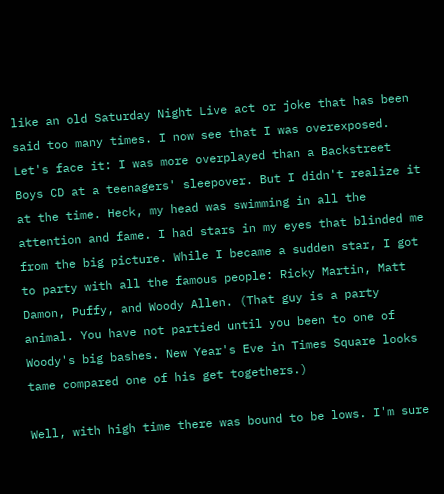like an old Saturday Night Live act or joke that has been said too many times. I now see that I was overexposed. Let's face it: I was more overplayed than a Backstreet Boys CD at a teenagers' sleepover. But I didn't realize it at the time. Heck, my head was swimming in all the attention and fame. I had stars in my eyes that blinded me from the big picture. While I became a sudden star, I got to party with all the famous people: Ricky Martin, Matt Damon, Puffy, and Woody Allen. (That guy is a party animal. You have not partied until you been to one of Woody's big bashes. New Year's Eve in Times Square looks tame compared one of his get togethers.)

Well, with high time there was bound to be lows. I'm sure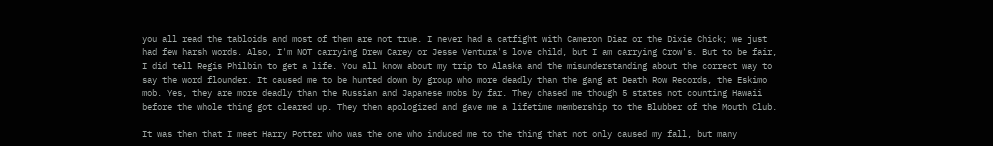you all read the tabloids and most of them are not true. I never had a catfight with Cameron Diaz or the Dixie Chick; we just had few harsh words. Also, I'm NOT carrying Drew Carey or Jesse Ventura's love child, but I am carrying Crow's. But to be fair, I did tell Regis Philbin to get a life. You all know about my trip to Alaska and the misunderstanding about the correct way to say the word flounder. It caused me to be hunted down by group who more deadly than the gang at Death Row Records, the Eskimo mob. Yes, they are more deadly than the Russian and Japanese mobs by far. They chased me though 5 states not counting Hawaii before the whole thing got cleared up. They then apologized and gave me a lifetime membership to the Blubber of the Mouth Club.

It was then that I meet Harry Potter who was the one who induced me to the thing that not only caused my fall, but many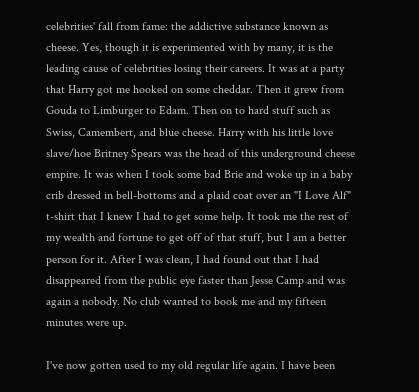celebrities' fall from fame: the addictive substance known as cheese. Yes, though it is experimented with by many, it is the leading cause of celebrities losing their careers. It was at a party that Harry got me hooked on some cheddar. Then it grew from Gouda to Limburger to Edam. Then on to hard stuff such as Swiss, Camembert, and blue cheese. Harry with his little love slave/hoe Britney Spears was the head of this underground cheese empire. It was when I took some bad Brie and woke up in a baby crib dressed in bell-bottoms and a plaid coat over an "I Love Alf" t-shirt that I knew I had to get some help. It took me the rest of my wealth and fortune to get off of that stuff, but I am a better person for it. After I was clean, I had found out that I had disappeared from the public eye faster than Jesse Camp and was again a nobody. No club wanted to book me and my fifteen minutes were up.

I've now gotten used to my old regular life again. I have been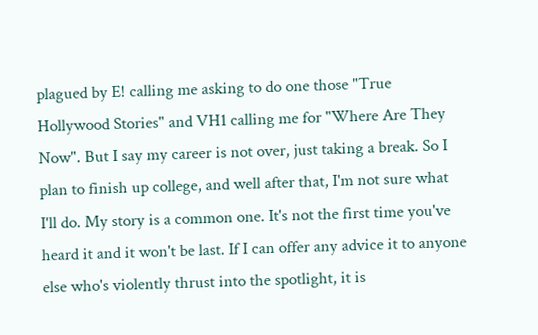plagued by E! calling me asking to do one those "True Hollywood Stories" and VH1 calling me for "Where Are They Now". But I say my career is not over, just taking a break. So I plan to finish up college, and well after that, I'm not sure what I'll do. My story is a common one. It's not the first time you've heard it and it won't be last. If I can offer any advice it to anyone else who's violently thrust into the spotlight, it is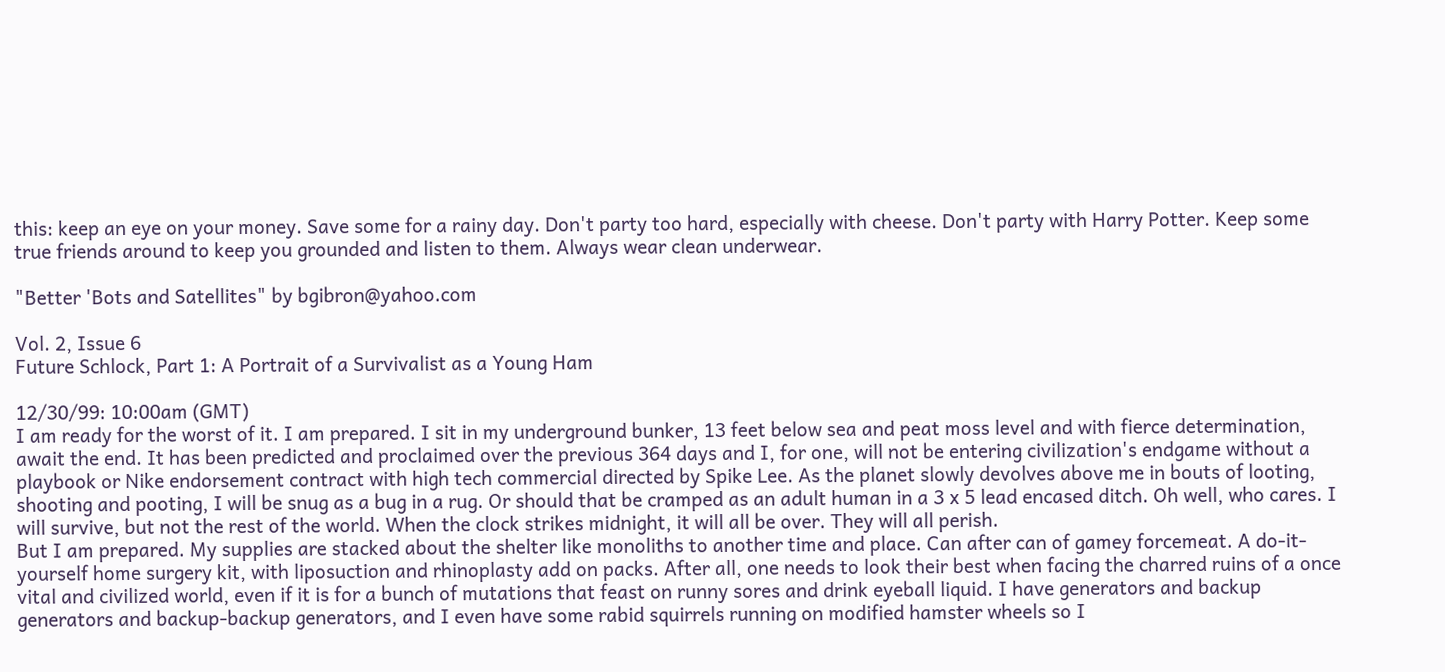this: keep an eye on your money. Save some for a rainy day. Don't party too hard, especially with cheese. Don't party with Harry Potter. Keep some true friends around to keep you grounded and listen to them. Always wear clean underwear.

"Better 'Bots and Satellites" by bgibron@yahoo.com

Vol. 2, Issue 6
Future Schlock, Part 1: A Portrait of a Survivalist as a Young Ham

12/30/99: 10:00am (GMT)
I am ready for the worst of it. I am prepared. I sit in my underground bunker, 13 feet below sea and peat moss level and with fierce determination, await the end. It has been predicted and proclaimed over the previous 364 days and I, for one, will not be entering civilization's endgame without a playbook or Nike endorsement contract with high tech commercial directed by Spike Lee. As the planet slowly devolves above me in bouts of looting, shooting and pooting, I will be snug as a bug in a rug. Or should that be cramped as an adult human in a 3 x 5 lead encased ditch. Oh well, who cares. I will survive, but not the rest of the world. When the clock strikes midnight, it will all be over. They will all perish.
But I am prepared. My supplies are stacked about the shelter like monoliths to another time and place. Can after can of gamey forcemeat. A do-it-yourself home surgery kit, with liposuction and rhinoplasty add on packs. After all, one needs to look their best when facing the charred ruins of a once vital and civilized world, even if it is for a bunch of mutations that feast on runny sores and drink eyeball liquid. I have generators and backup generators and backup-backup generators, and I even have some rabid squirrels running on modified hamster wheels so I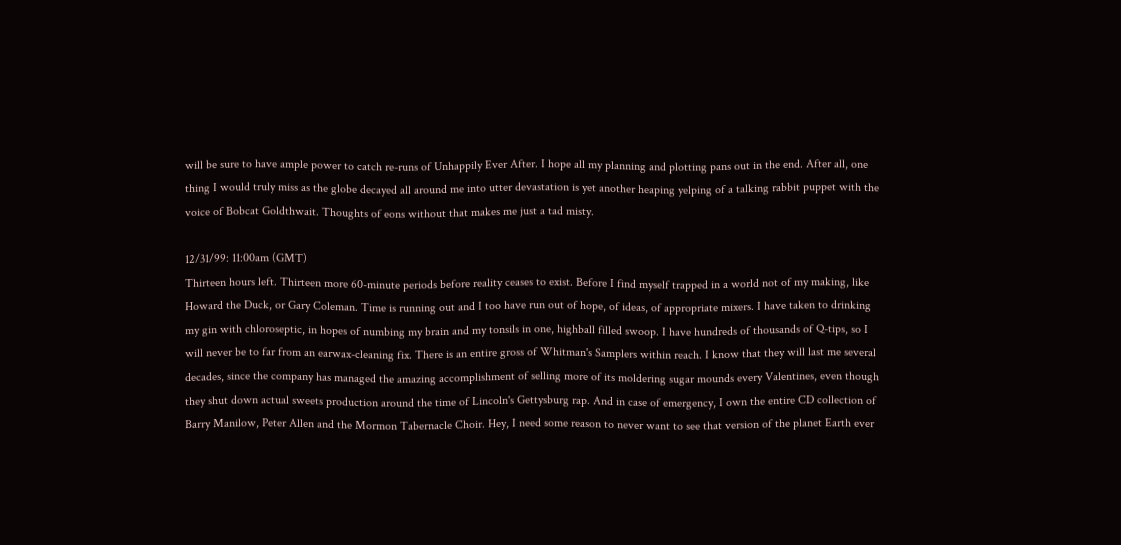will be sure to have ample power to catch re-runs of Unhappily Ever After. I hope all my planning and plotting pans out in the end. After all, one thing I would truly miss as the globe decayed all around me into utter devastation is yet another heaping yelping of a talking rabbit puppet with the voice of Bobcat Goldthwait. Thoughts of eons without that makes me just a tad misty.

12/31/99: 11:00am (GMT)
Thirteen hours left. Thirteen more 60-minute periods before reality ceases to exist. Before I find myself trapped in a world not of my making, like Howard the Duck, or Gary Coleman. Time is running out and I too have run out of hope, of ideas, of appropriate mixers. I have taken to drinking my gin with chloroseptic, in hopes of numbing my brain and my tonsils in one, highball filled swoop. I have hundreds of thousands of Q-tips, so I will never be to far from an earwax-cleaning fix. There is an entire gross of Whitman's Samplers within reach. I know that they will last me several decades, since the company has managed the amazing accomplishment of selling more of its moldering sugar mounds every Valentines, even though they shut down actual sweets production around the time of Lincoln's Gettysburg rap. And in case of emergency, I own the entire CD collection of Barry Manilow, Peter Allen and the Mormon Tabernacle Choir. Hey, I need some reason to never want to see that version of the planet Earth ever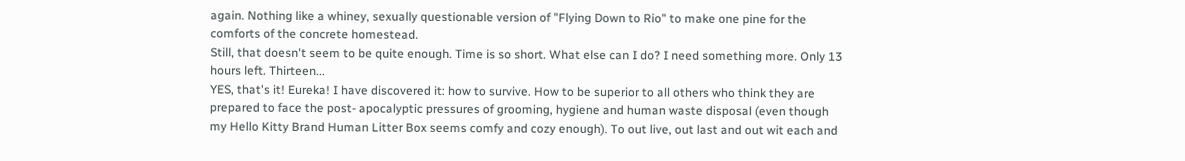again. Nothing like a whiney, sexually questionable version of "Flying Down to Rio" to make one pine for the comforts of the concrete homestead.
Still, that doesn't seem to be quite enough. Time is so short. What else can I do? I need something more. Only 13 hours left. Thirteen...
YES, that's it! Eureka! I have discovered it: how to survive. How to be superior to all others who think they are prepared to face the post- apocalyptic pressures of grooming, hygiene and human waste disposal (even though my Hello Kitty Brand Human Litter Box seems comfy and cozy enough). To out live, out last and out wit each and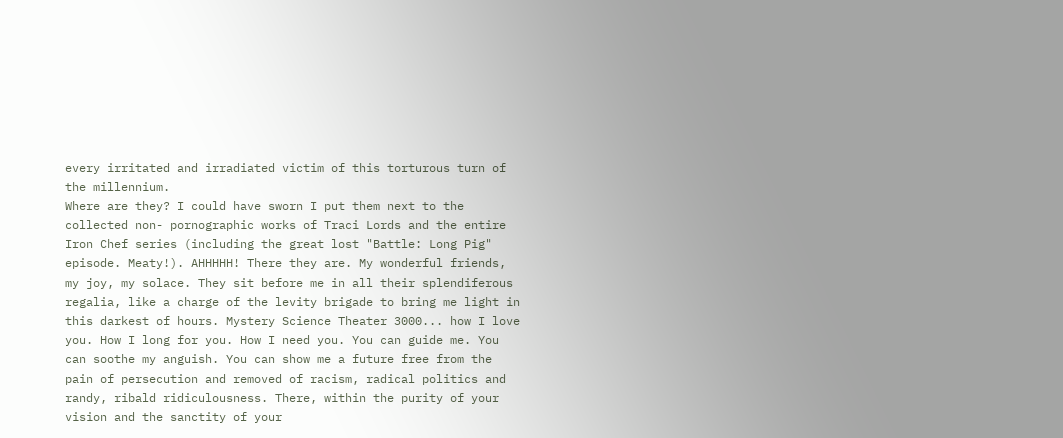every irritated and irradiated victim of this torturous turn of the millennium.
Where are they? I could have sworn I put them next to the collected non- pornographic works of Traci Lords and the entire Iron Chef series (including the great lost "Battle: Long Pig" episode. Meaty!). AHHHHH! There they are. My wonderful friends, my joy, my solace. They sit before me in all their splendiferous regalia, like a charge of the levity brigade to bring me light in this darkest of hours. Mystery Science Theater 3000... how I love you. How I long for you. How I need you. You can guide me. You can soothe my anguish. You can show me a future free from the pain of persecution and removed of racism, radical politics and randy, ribald ridiculousness. There, within the purity of your vision and the sanctity of your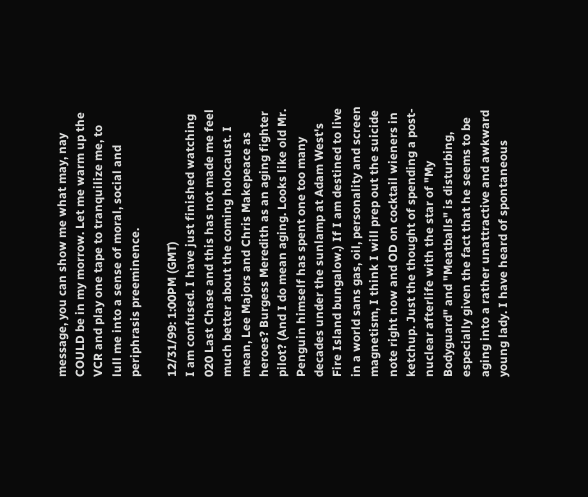message, you can show me what may, nay COULD be in my morrow. Let me warm up the VCR and play one tape to tranquilize me, to lull me into a sense of moral, social and periphrasis preeminence.

12/31/99: 1:00PM (GMT)
I am confused. I have just finished watching 020 Last Chase and this has not made me feel much better about the coming holocaust. I mean, Lee Majors and Chris Makepeace as heroes? Burgess Meredith as an aging fighter pilot? (And I do mean aging. Looks like old Mr. Penguin himself has spent one too many decades under the sunlamp at Adam West's Fire Island bungalow.) If I am destined to live in a world sans gas, oil, personality and screen magnetism, I think I will prep out the suicide note right now and OD on cocktail wieners in ketchup. Just the thought of spending a post-nuclear afterlife with the star of "My Bodyguard" and "Meatballs" is disturbing, especially given the fact that he seems to be aging into a rather unattractive and awkward young lady. I have heard of spontaneous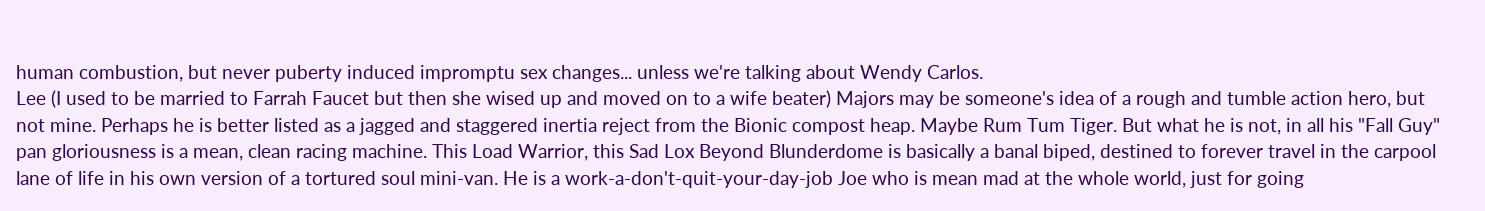human combustion, but never puberty induced impromptu sex changes... unless we're talking about Wendy Carlos.
Lee (I used to be married to Farrah Faucet but then she wised up and moved on to a wife beater) Majors may be someone's idea of a rough and tumble action hero, but not mine. Perhaps he is better listed as a jagged and staggered inertia reject from the Bionic compost heap. Maybe Rum Tum Tiger. But what he is not, in all his "Fall Guy" pan gloriousness is a mean, clean racing machine. This Load Warrior, this Sad Lox Beyond Blunderdome is basically a banal biped, destined to forever travel in the carpool lane of life in his own version of a tortured soul mini-van. He is a work-a-don't-quit-your-day-job Joe who is mean mad at the whole world, just for going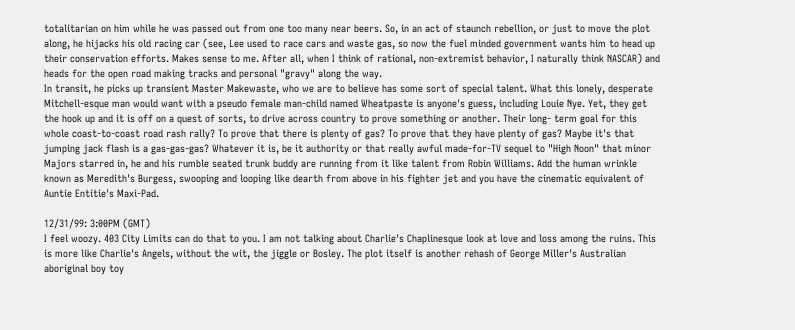totalitarian on him while he was passed out from one too many near beers. So, in an act of staunch rebellion, or just to move the plot along, he hijacks his old racing car (see, Lee used to race cars and waste gas, so now the fuel minded government wants him to head up their conservation efforts. Makes sense to me. After all, when I think of rational, non-extremist behavior, I naturally think NASCAR) and heads for the open road making tracks and personal "gravy" along the way.
In transit, he picks up transient Master Makewaste, who we are to believe has some sort of special talent. What this lonely, desperate Mitchell-esque man would want with a pseudo female man-child named Wheatpaste is anyone's guess, including Louie Nye. Yet, they get the hook up and it is off on a quest of sorts, to drive across country to prove something or another. Their long- term goal for this whole coast-to-coast road rash rally? To prove that there is plenty of gas? To prove that they have plenty of gas? Maybe it's that jumping jack flash is a gas-gas-gas? Whatever it is, be it authority or that really awful made-for-TV sequel to "High Noon" that minor Majors starred in, he and his rumble seated trunk buddy are running from it like talent from Robin Williams. Add the human wrinkle known as Meredith's Burgess, swooping and looping like dearth from above in his fighter jet and you have the cinematic equivalent of Auntie Entitie's Maxi-Pad.

12/31/99: 3:00PM (GMT)
I feel woozy. 403 City Limits can do that to you. I am not talking about Charlie's Chaplinesque look at love and loss among the ruins. This is more like Charlie's Angels, without the wit, the jiggle or Bosley. The plot itself is another rehash of George Miller's Australian aboriginal boy toy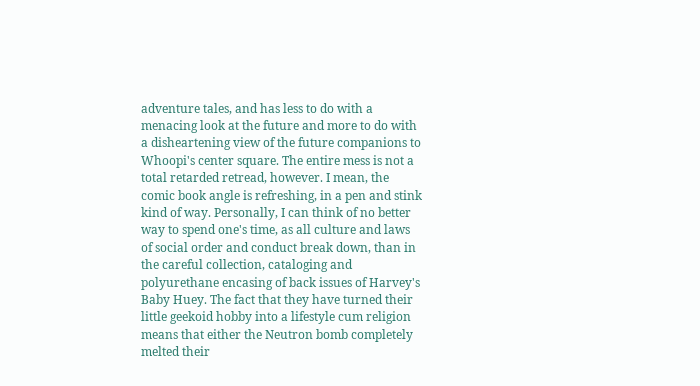adventure tales, and has less to do with a menacing look at the future and more to do with a disheartening view of the future companions to Whoopi's center square. The entire mess is not a total retarded retread, however. I mean, the comic book angle is refreshing, in a pen and stink kind of way. Personally, I can think of no better way to spend one's time, as all culture and laws of social order and conduct break down, than in the careful collection, cataloging and polyurethane encasing of back issues of Harvey's Baby Huey. The fact that they have turned their little geekoid hobby into a lifestyle cum religion means that either the Neutron bomb completely melted their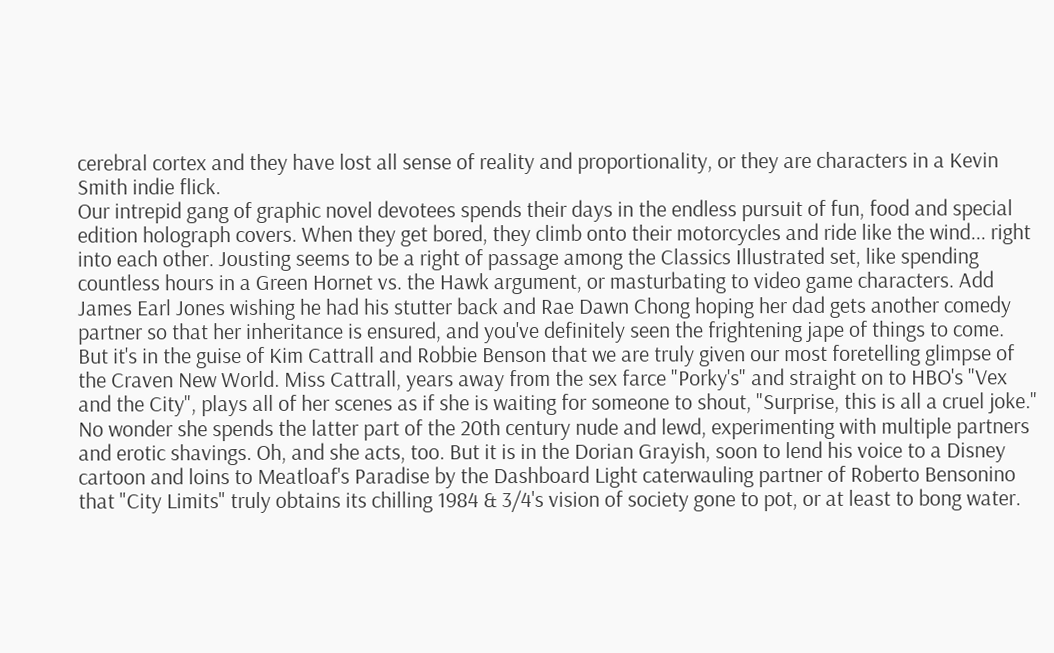cerebral cortex and they have lost all sense of reality and proportionality, or they are characters in a Kevin Smith indie flick.
Our intrepid gang of graphic novel devotees spends their days in the endless pursuit of fun, food and special edition holograph covers. When they get bored, they climb onto their motorcycles and ride like the wind... right into each other. Jousting seems to be a right of passage among the Classics Illustrated set, like spending countless hours in a Green Hornet vs. the Hawk argument, or masturbating to video game characters. Add James Earl Jones wishing he had his stutter back and Rae Dawn Chong hoping her dad gets another comedy partner so that her inheritance is ensured, and you've definitely seen the frightening jape of things to come.
But it's in the guise of Kim Cattrall and Robbie Benson that we are truly given our most foretelling glimpse of the Craven New World. Miss Cattrall, years away from the sex farce "Porky's" and straight on to HBO's "Vex and the City", plays all of her scenes as if she is waiting for someone to shout, "Surprise, this is all a cruel joke." No wonder she spends the latter part of the 20th century nude and lewd, experimenting with multiple partners and erotic shavings. Oh, and she acts, too. But it is in the Dorian Grayish, soon to lend his voice to a Disney cartoon and loins to Meatloaf's Paradise by the Dashboard Light caterwauling partner of Roberto Bensonino that "City Limits" truly obtains its chilling 1984 & 3/4's vision of society gone to pot, or at least to bong water.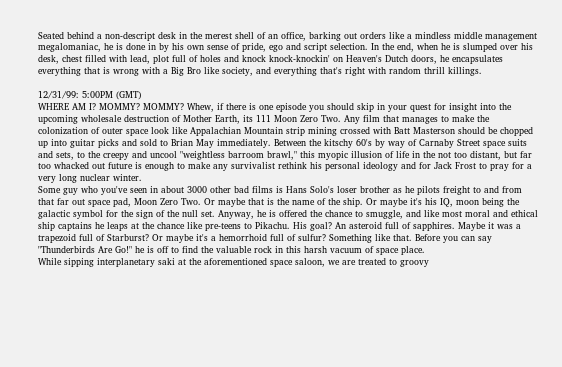Seated behind a non-descript desk in the merest shell of an office, barking out orders like a mindless middle management megalomaniac, he is done in by his own sense of pride, ego and script selection. In the end, when he is slumped over his desk, chest filled with lead, plot full of holes and knock knock-knockin' on Heaven's Dutch doors, he encapsulates everything that is wrong with a Big Bro like society, and everything that's right with random thrill killings.

12/31/99: 5:00PM (GMT)
WHERE AM I? MOMMY? MOMMY? Whew, if there is one episode you should skip in your quest for insight into the upcoming wholesale destruction of Mother Earth, its 111 Moon Zero Two. Any film that manages to make the colonization of outer space look like Appalachian Mountain strip mining crossed with Batt Masterson should be chopped up into guitar picks and sold to Brian May immediately. Between the kitschy 60's by way of Carnaby Street space suits and sets, to the creepy and uncool "weightless barroom brawl," this myopic illusion of life in the not too distant, but far too whacked out future is enough to make any survivalist rethink his personal ideology and for Jack Frost to pray for a very long nuclear winter.
Some guy who you've seen in about 3000 other bad films is Hans Solo's loser brother as he pilots freight to and from that far out space pad, Moon Zero Two. Or maybe that is the name of the ship. Or maybe it's his IQ, moon being the galactic symbol for the sign of the null set. Anyway, he is offered the chance to smuggle, and like most moral and ethical ship captains he leaps at the chance like pre-teens to Pikachu. His goal? An asteroid full of sapphires. Maybe it was a trapezoid full of Starburst? Or maybe it's a hemorrhoid full of sulfur? Something like that. Before you can say "Thunderbirds Are Go!" he is off to find the valuable rock in this harsh vacuum of space place.
While sipping interplanetary saki at the aforementioned space saloon, we are treated to groovy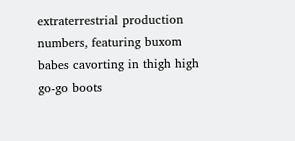extraterrestrial production numbers, featuring buxom babes cavorting in thigh high go-go boots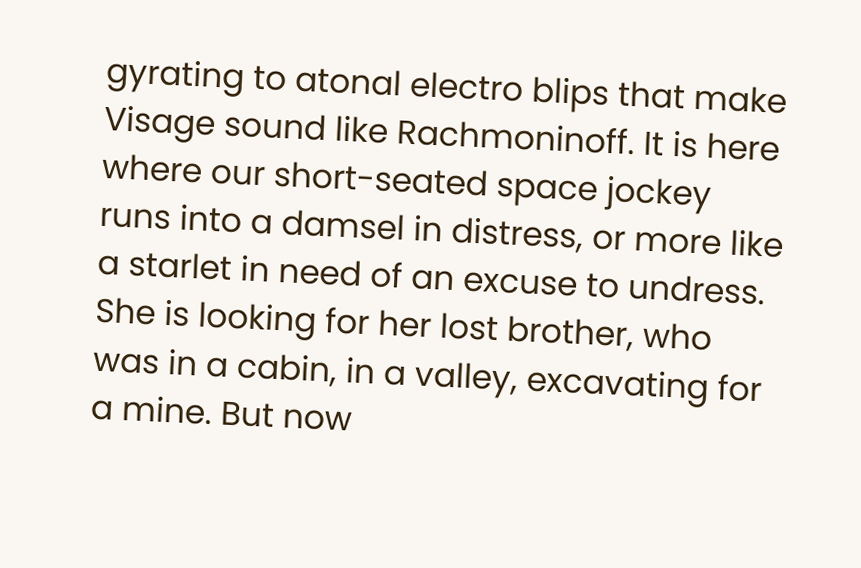gyrating to atonal electro blips that make Visage sound like Rachmoninoff. It is here where our short-seated space jockey runs into a damsel in distress, or more like a starlet in need of an excuse to undress. She is looking for her lost brother, who was in a cabin, in a valley, excavating for a mine. But now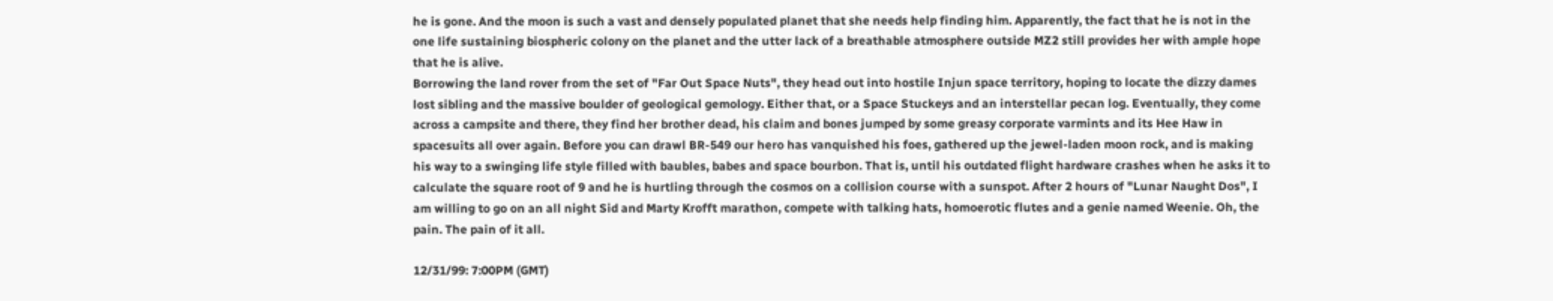he is gone. And the moon is such a vast and densely populated planet that she needs help finding him. Apparently, the fact that he is not in the one life sustaining biospheric colony on the planet and the utter lack of a breathable atmosphere outside MZ2 still provides her with ample hope that he is alive.
Borrowing the land rover from the set of "Far Out Space Nuts", they head out into hostile Injun space territory, hoping to locate the dizzy dames lost sibling and the massive boulder of geological gemology. Either that, or a Space Stuckeys and an interstellar pecan log. Eventually, they come across a campsite and there, they find her brother dead, his claim and bones jumped by some greasy corporate varmints and its Hee Haw in spacesuits all over again. Before you can drawl BR-549 our hero has vanquished his foes, gathered up the jewel-laden moon rock, and is making his way to a swinging life style filled with baubles, babes and space bourbon. That is, until his outdated flight hardware crashes when he asks it to calculate the square root of 9 and he is hurtling through the cosmos on a collision course with a sunspot. After 2 hours of "Lunar Naught Dos", I am willing to go on an all night Sid and Marty Krofft marathon, compete with talking hats, homoerotic flutes and a genie named Weenie. Oh, the pain. The pain of it all.

12/31/99: 7:00PM (GMT)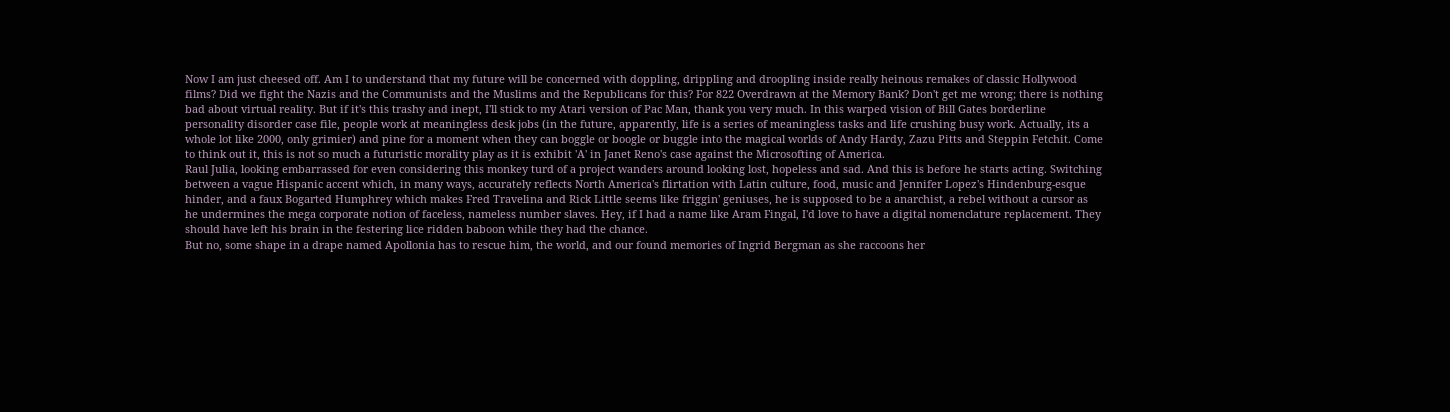Now I am just cheesed off. Am I to understand that my future will be concerned with doppling, drippling and droopling inside really heinous remakes of classic Hollywood films? Did we fight the Nazis and the Communists and the Muslims and the Republicans for this? For 822 Overdrawn at the Memory Bank? Don't get me wrong; there is nothing bad about virtual reality. But if it's this trashy and inept, I'll stick to my Atari version of Pac Man, thank you very much. In this warped vision of Bill Gates borderline personality disorder case file, people work at meaningless desk jobs (in the future, apparently, life is a series of meaningless tasks and life crushing busy work. Actually, its a whole lot like 2000, only grimier) and pine for a moment when they can boggle or boogle or buggle into the magical worlds of Andy Hardy, Zazu Pitts and Steppin Fetchit. Come to think out it, this is not so much a futuristic morality play as it is exhibit 'A' in Janet Reno's case against the Microsofting of America.
Raul Julia, looking embarrassed for even considering this monkey turd of a project wanders around looking lost, hopeless and sad. And this is before he starts acting. Switching between a vague Hispanic accent which, in many ways, accurately reflects North America's flirtation with Latin culture, food, music and Jennifer Lopez's Hindenburg-esque hinder, and a faux Bogarted Humphrey which makes Fred Travelina and Rick Little seems like friggin' geniuses, he is supposed to be a anarchist, a rebel without a cursor as he undermines the mega corporate notion of faceless, nameless number slaves. Hey, if I had a name like Aram Fingal, I'd love to have a digital nomenclature replacement. They should have left his brain in the festering lice ridden baboon while they had the chance.
But no, some shape in a drape named Apollonia has to rescue him, the world, and our found memories of Ingrid Bergman as she raccoons her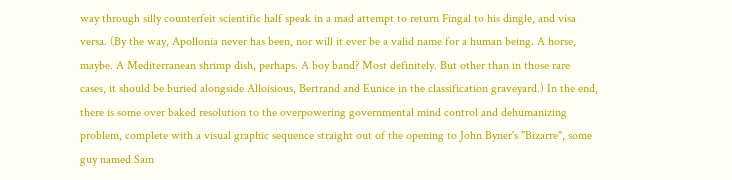way through silly counterfeit scientific half speak in a mad attempt to return Fingal to his dingle, and visa versa. (By the way, Apollonia never has been, nor will it ever be a valid name for a human being. A horse, maybe. A Mediterranean shrimp dish, perhaps. A boy band? Most definitely. But other than in those rare cases, it should be buried alongside Alloisious, Bertrand and Eunice in the classification graveyard.) In the end, there is some over baked resolution to the overpowering governmental mind control and dehumanizing problem, complete with a visual graphic sequence straight out of the opening to John Byner's "Bizarre", some guy named Sam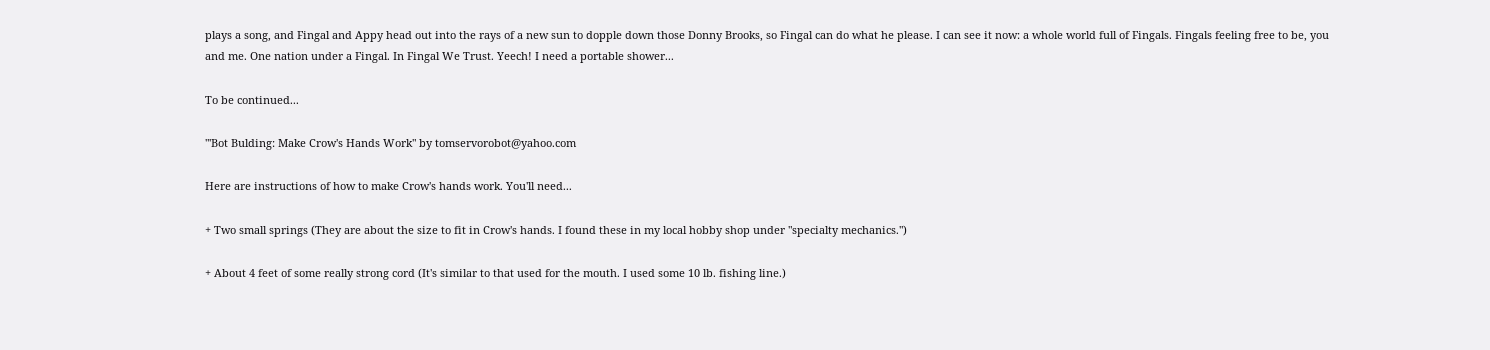plays a song, and Fingal and Appy head out into the rays of a new sun to dopple down those Donny Brooks, so Fingal can do what he please. I can see it now: a whole world full of Fingals. Fingals feeling free to be, you and me. One nation under a Fingal. In Fingal We Trust. Yeech! I need a portable shower...

To be continued...

"'Bot Bulding: Make Crow's Hands Work" by tomservorobot@yahoo.com

Here are instructions of how to make Crow's hands work. You'll need...

+ Two small springs (They are about the size to fit in Crow's hands. I found these in my local hobby shop under "specialty mechanics.")

+ About 4 feet of some really strong cord (It's similar to that used for the mouth. I used some 10 lb. fishing line.)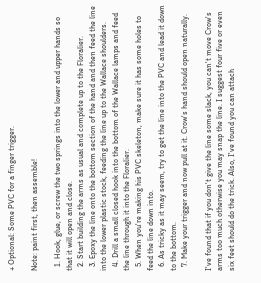+ Optional: Some PVC for a finger trigger.

Note: paint first, then assemble!

  1. Hook, glue, or screw the two springs into the lower and upper hands so that it will open and close.
  2. Start building the arms as usual and complete up to the Floralier.
  3. Epoxy the line onto the bottom section of the hand and then feed the line into the lower plastic stock, feeding the line up to the Wallace shoulders.
  4. Drill a small closed hook into the bottom of the Wallace lamps and feed the line through it into the Floralier.
  5. When you're making his PVC skeleton, make sure it has some holes to feed the line down into.
  6. As tricky as it may seem, try to get the line into the PVC and lead it down to the bottom.
  7. Make your trigger and now pull at it. Crow's hand should open naturally.

I've found that if you don't give the line some slack, you can't move Crow's arms too much otherwise you may snap the line. I suggest four five or even six feet should do the trick. Also, I've found you can attach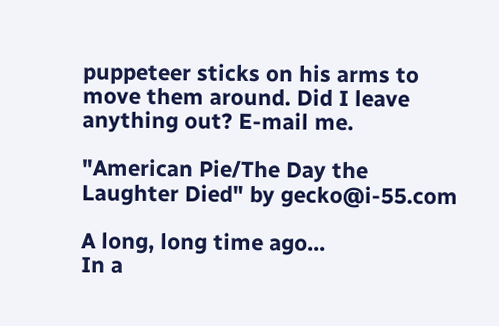puppeteer sticks on his arms to move them around. Did I leave anything out? E-mail me.

"American Pie/The Day the Laughter Died" by gecko@i-55.com

A long, long time ago...
In a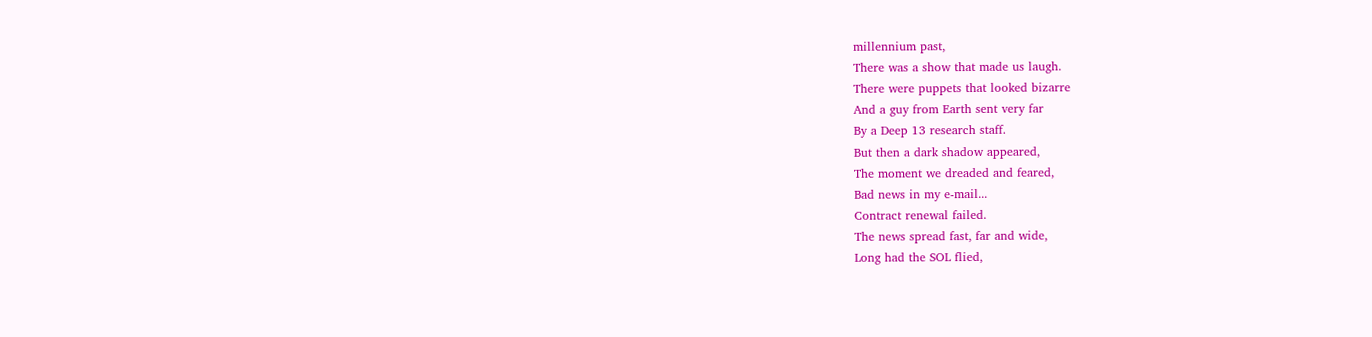millennium past,
There was a show that made us laugh.
There were puppets that looked bizarre
And a guy from Earth sent very far
By a Deep 13 research staff.
But then a dark shadow appeared,
The moment we dreaded and feared,
Bad news in my e-mail...
Contract renewal failed.
The news spread fast, far and wide,
Long had the SOL flied,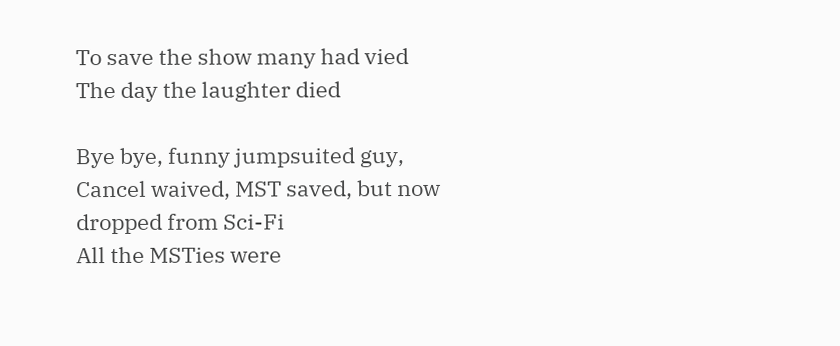To save the show many had vied
The day the laughter died

Bye bye, funny jumpsuited guy,
Cancel waived, MST saved, but now dropped from Sci-Fi
All the MSTies were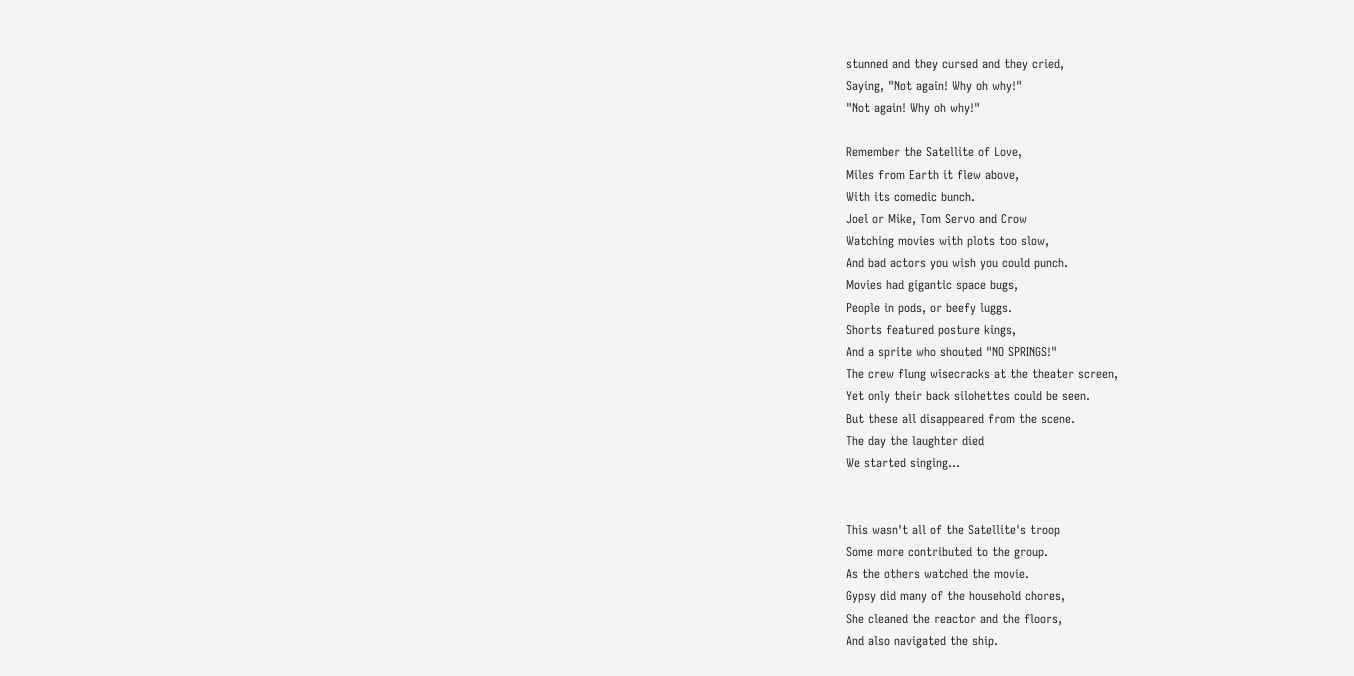stunned and they cursed and they cried,
Saying, "Not again! Why oh why!"
"Not again! Why oh why!"

Remember the Satellite of Love,
Miles from Earth it flew above,
With its comedic bunch.
Joel or Mike, Tom Servo and Crow
Watching movies with plots too slow,
And bad actors you wish you could punch.
Movies had gigantic space bugs,
People in pods, or beefy luggs.
Shorts featured posture kings,
And a sprite who shouted "NO SPRINGS!"
The crew flung wisecracks at the theater screen,
Yet only their back silohettes could be seen.
But these all disappeared from the scene.
The day the laughter died
We started singing...


This wasn't all of the Satellite's troop
Some more contributed to the group.
As the others watched the movie.
Gypsy did many of the household chores,
She cleaned the reactor and the floors,
And also navigated the ship.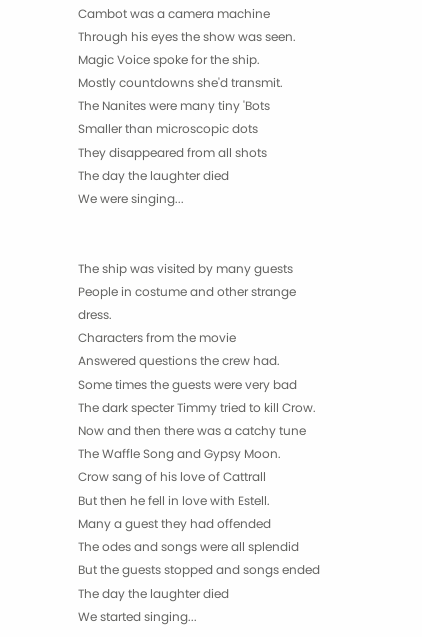Cambot was a camera machine
Through his eyes the show was seen.
Magic Voice spoke for the ship.
Mostly countdowns she'd transmit.
The Nanites were many tiny 'Bots
Smaller than microscopic dots
They disappeared from all shots
The day the laughter died
We were singing...


The ship was visited by many guests
People in costume and other strange dress.
Characters from the movie
Answered questions the crew had.
Some times the guests were very bad
The dark specter Timmy tried to kill Crow.
Now and then there was a catchy tune
The Waffle Song and Gypsy Moon.
Crow sang of his love of Cattrall
But then he fell in love with Estell.
Many a guest they had offended
The odes and songs were all splendid
But the guests stopped and songs ended
The day the laughter died
We started singing...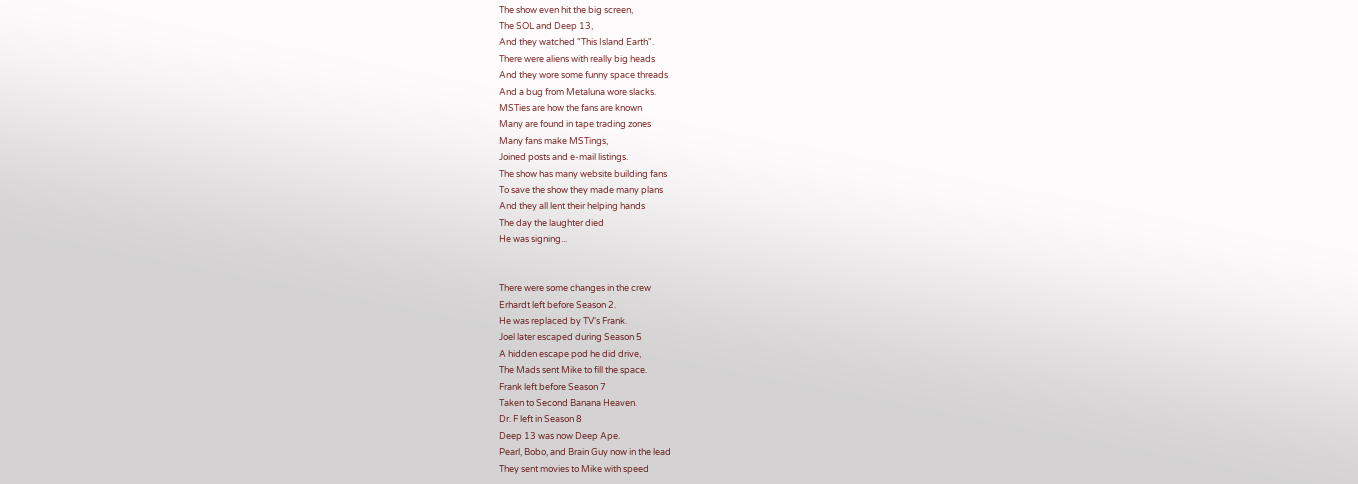The show even hit the big screen,
The SOL and Deep 13,
And they watched "This Island Earth".
There were aliens with really big heads
And they wore some funny space threads
And a bug from Metaluna wore slacks.
MSTies are how the fans are known
Many are found in tape trading zones
Many fans make MSTings,
Joined posts and e-mail listings.
The show has many website building fans
To save the show they made many plans
And they all lent their helping hands
The day the laughter died
He was signing...


There were some changes in the crew
Erhardt left before Season 2.
He was replaced by TV's Frank.
Joel later escaped during Season 5
A hidden escape pod he did drive,
The Mads sent Mike to fill the space.
Frank left before Season 7
Taken to Second Banana Heaven.
Dr. F left in Season 8
Deep 13 was now Deep Ape.
Pearl, Bobo, and Brain Guy now in the lead
They sent movies to Mike with speed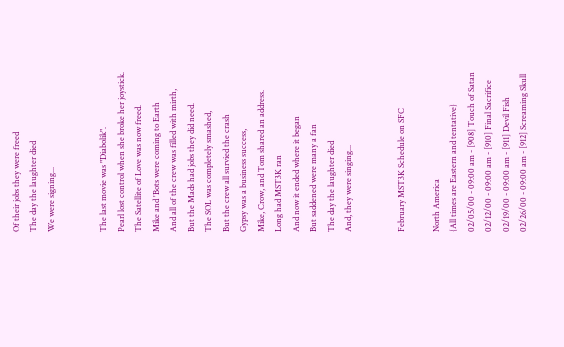Of their jobs they were freed
The day the laughter died
We were signing...


The last movie was "Diabolik".
Pearl lost control when she broke her joystick.
The Satellite of Love was now freed.
Mike and 'Bots were coming to Earth
And all of the crew was filled with mirth,
But the Mads had jobs they did need.
The SOL was completely smashed,
But the crew all survied the crash
Gypsy was a business success,
Mike, Crow, and Tom shared an address.
Long had MST3K ran
And now it ended where it began
But saddened were many a fan
The day the laughter died
And, they were singing...


February MST3K Schedule on SFC

North America
{All times are Eastern and tentative}
02/05/00 - 09:00 am - [908] Touch of Satan
02/12/00 - 09:00 am - [910] Final Sacrifice
02/19/00 - 09:00 am - [911] Devil Fish
02/26/00 - 09:00 am - [912] Screaming Skull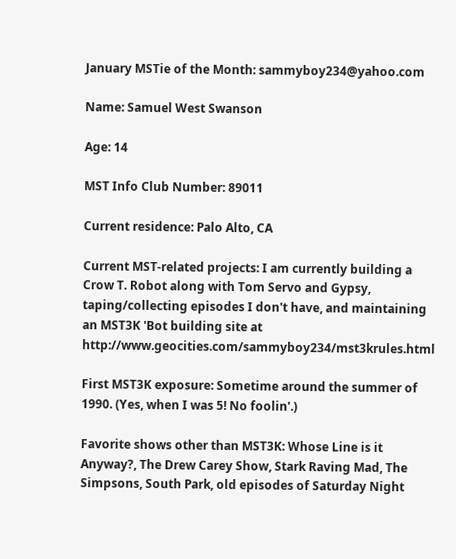January MSTie of the Month: sammyboy234@yahoo.com

Name: Samuel West Swanson

Age: 14

MST Info Club Number: 89011

Current residence: Palo Alto, CA

Current MST-related projects: I am currently building a Crow T. Robot along with Tom Servo and Gypsy, taping/collecting episodes I don't have, and maintaining an MST3K 'Bot building site at http://www.geocities.com/sammyboy234/mst3krules.html

First MST3K exposure: Sometime around the summer of 1990. (Yes, when I was 5! No foolin'.)

Favorite shows other than MST3K: Whose Line is it Anyway?, The Drew Carey Show, Stark Raving Mad, The Simpsons, South Park, old episodes of Saturday Night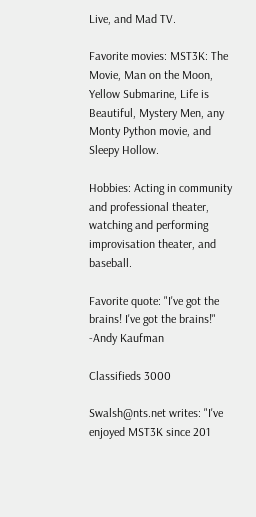Live, and Mad TV.

Favorite movies: MST3K: The Movie, Man on the Moon, Yellow Submarine, Life is Beautiful, Mystery Men, any Monty Python movie, and Sleepy Hollow.

Hobbies: Acting in community and professional theater, watching and performing improvisation theater, and baseball.

Favorite quote: "I've got the brains! I've got the brains!" -Andy Kaufman

Classifieds 3000

Swalsh@nts.net writes: "I've enjoyed MST3K since 201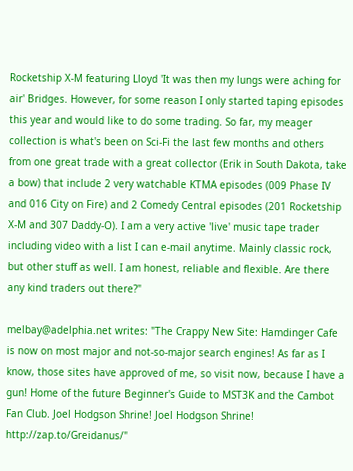Rocketship X-M featuring Lloyd 'It was then my lungs were aching for air' Bridges. However, for some reason I only started taping episodes this year and would like to do some trading. So far, my meager collection is what's been on Sci-Fi the last few months and others from one great trade with a great collector (Erik in South Dakota, take a bow) that include 2 very watchable KTMA episodes (009 Phase IV and 016 City on Fire) and 2 Comedy Central episodes (201 Rocketship X-M and 307 Daddy-O). I am a very active 'live' music tape trader including video with a list I can e-mail anytime. Mainly classic rock, but other stuff as well. I am honest, reliable and flexible. Are there any kind traders out there?"

melbay@adelphia.net writes: "The Crappy New Site: Hamdinger Cafe is now on most major and not-so-major search engines! As far as I know, those sites have approved of me, so visit now, because I have a gun! Home of the future Beginner's Guide to MST3K and the Cambot Fan Club. Joel Hodgson Shrine! Joel Hodgson Shrine! http://zap.to/Greidanus/"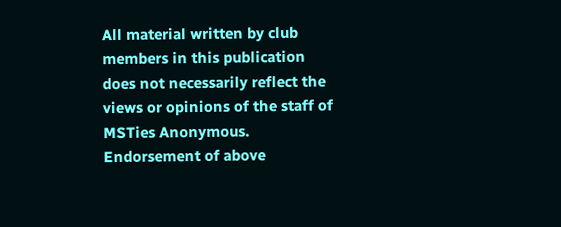All material written by club members in this publication does not necessarily reflect the views or opinions of the staff of MSTies Anonymous. Endorsement of above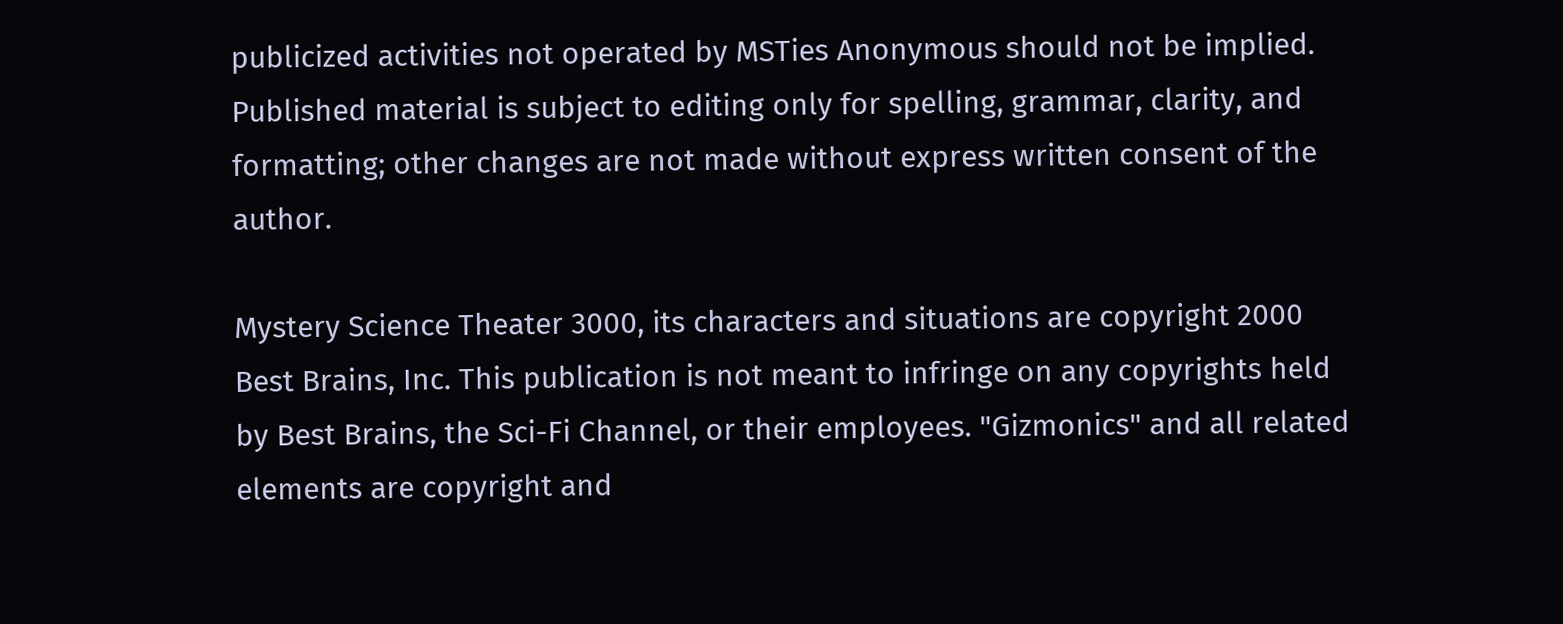publicized activities not operated by MSTies Anonymous should not be implied. Published material is subject to editing only for spelling, grammar, clarity, and formatting; other changes are not made without express written consent of the author.

Mystery Science Theater 3000, its characters and situations are copyright 2000 Best Brains, Inc. This publication is not meant to infringe on any copyrights held by Best Brains, the Sci-Fi Channel, or their employees. "Gizmonics" and all related elements are copyright and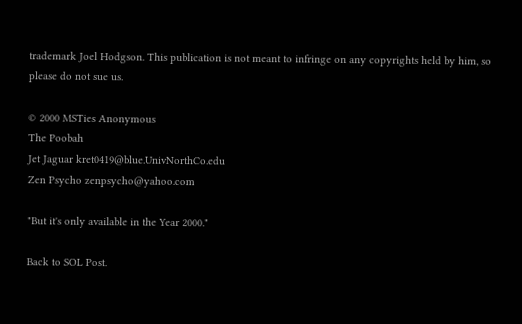trademark Joel Hodgson. This publication is not meant to infringe on any copyrights held by him, so please do not sue us.

© 2000 MSTies Anonymous
The Poobah
Jet Jaguar kret0419@blue.UnivNorthCo.edu
Zen Psycho zenpsycho@yahoo.com

"But it's only available in the Year 2000."

Back to SOL Post.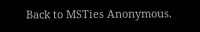Back to MSTies Anonymous.